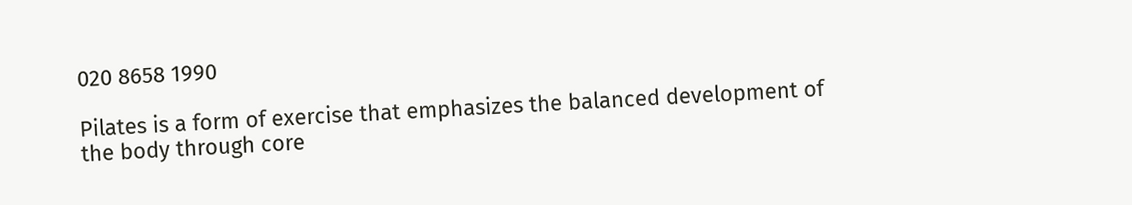020 8658 1990

Pilates is a form of exercise that emphasizes the balanced development of the body through core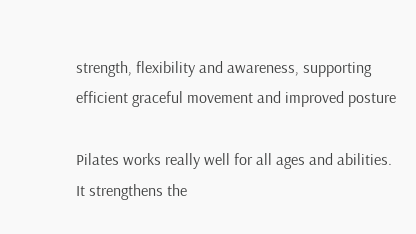strength, flexibility and awareness, supporting efficient graceful movement and improved posture

Pilates works really well for all ages and abilities.  It strengthens the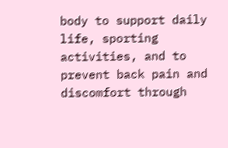body to support daily life, sporting activities, and to prevent back pain and discomfort through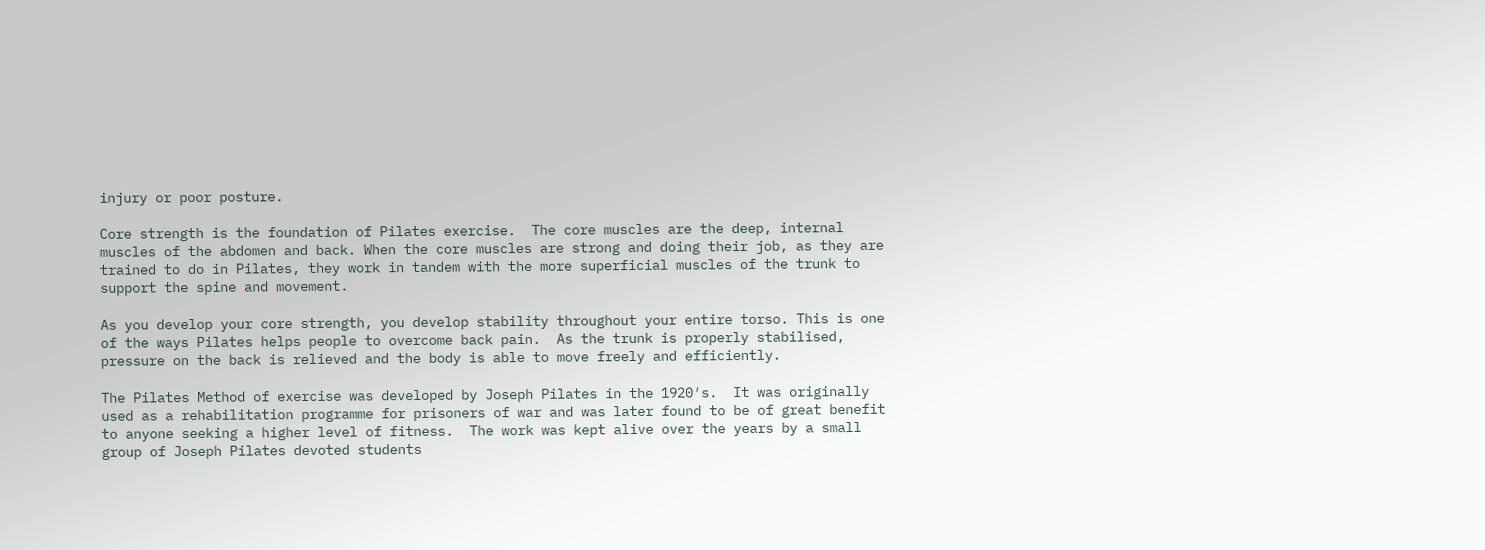injury or poor posture.

Core strength is the foundation of Pilates exercise.  The core muscles are the deep, internal muscles of the abdomen and back. When the core muscles are strong and doing their job, as they are trained to do in Pilates, they work in tandem with the more superficial muscles of the trunk to support the spine and movement.

As you develop your core strength, you develop stability throughout your entire torso. This is one of the ways Pilates helps people to overcome back pain.  As the trunk is properly stabilised, pressure on the back is relieved and the body is able to move freely and efficiently.

The Pilates Method of exercise was developed by Joseph Pilates in the 1920′s.  It was originally used as a rehabilitation programme for prisoners of war and was later found to be of great benefit to anyone seeking a higher level of fitness.  The work was kept alive over the years by a small group of Joseph Pilates devoted students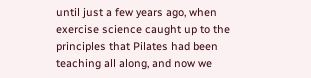until just a few years ago, when exercise science caught up to the principles that Pilates had been teaching all along, and now we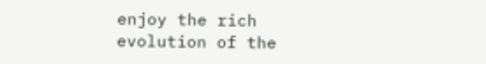enjoy the rich evolution of the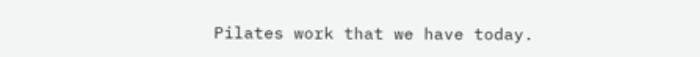Pilates work that we have today.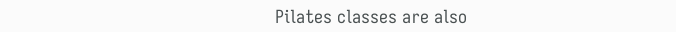Pilates classes are also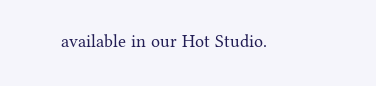available in our Hot Studio.